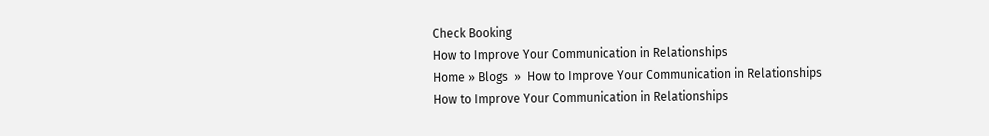Check Booking
How to Improve Your Communication in Relationships
Home » Blogs  »  How to Improve Your Communication in Relationships
How to Improve Your Communication in Relationships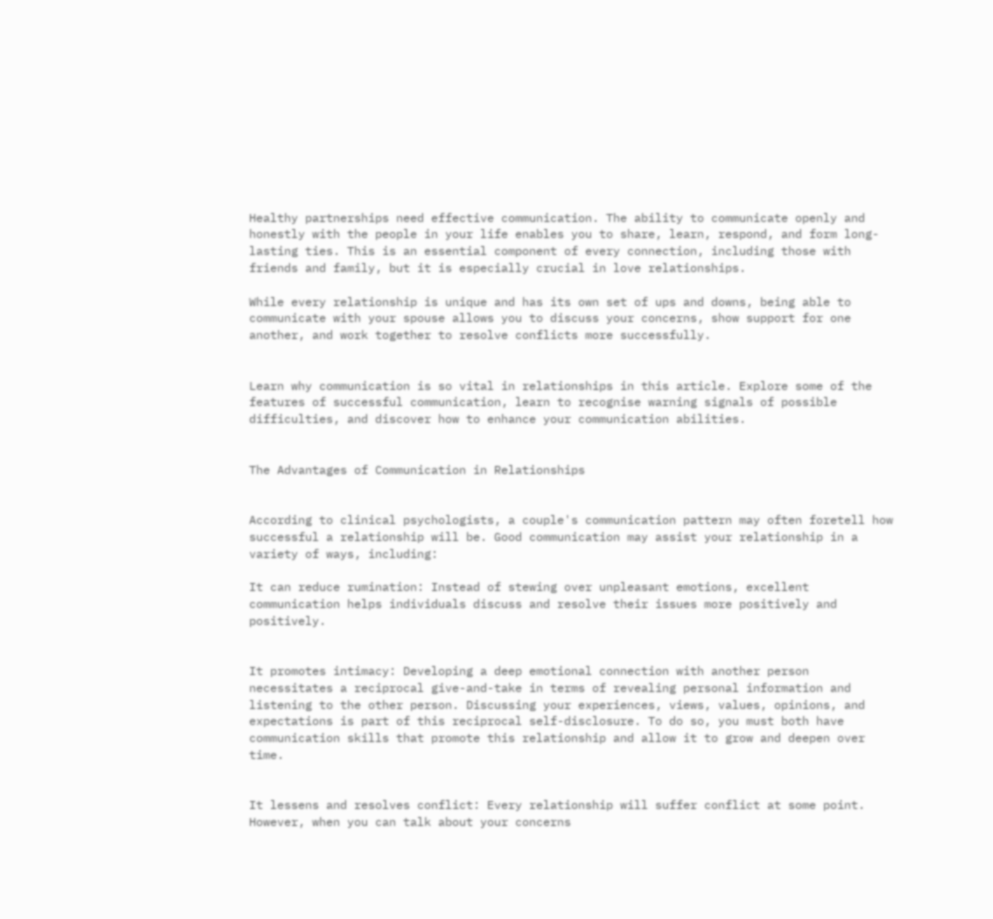Healthy partnerships need effective communication. The ability to communicate openly and honestly with the people in your life enables you to share, learn, respond, and form long-lasting ties. This is an essential component of every connection, including those with friends and family, but it is especially crucial in love relationships.

While every relationship is unique and has its own set of ups and downs, being able to communicate with your spouse allows you to discuss your concerns, show support for one another, and work together to resolve conflicts more successfully.


Learn why communication is so vital in relationships in this article. Explore some of the features of successful communication, learn to recognise warning signals of possible difficulties, and discover how to enhance your communication abilities.


The Advantages of Communication in Relationships


According to clinical psychologists, a couple's communication pattern may often foretell how successful a relationship will be. Good communication may assist your relationship in a variety of ways, including:

It can reduce rumination: Instead of stewing over unpleasant emotions, excellent communication helps individuals discuss and resolve their issues more positively and positively.


It promotes intimacy: Developing a deep emotional connection with another person necessitates a reciprocal give-and-take in terms of revealing personal information and listening to the other person. Discussing your experiences, views, values, opinions, and expectations is part of this reciprocal self-disclosure. To do so, you must both have communication skills that promote this relationship and allow it to grow and deepen over time.


It lessens and resolves conflict: Every relationship will suffer conflict at some point. However, when you can talk about your concerns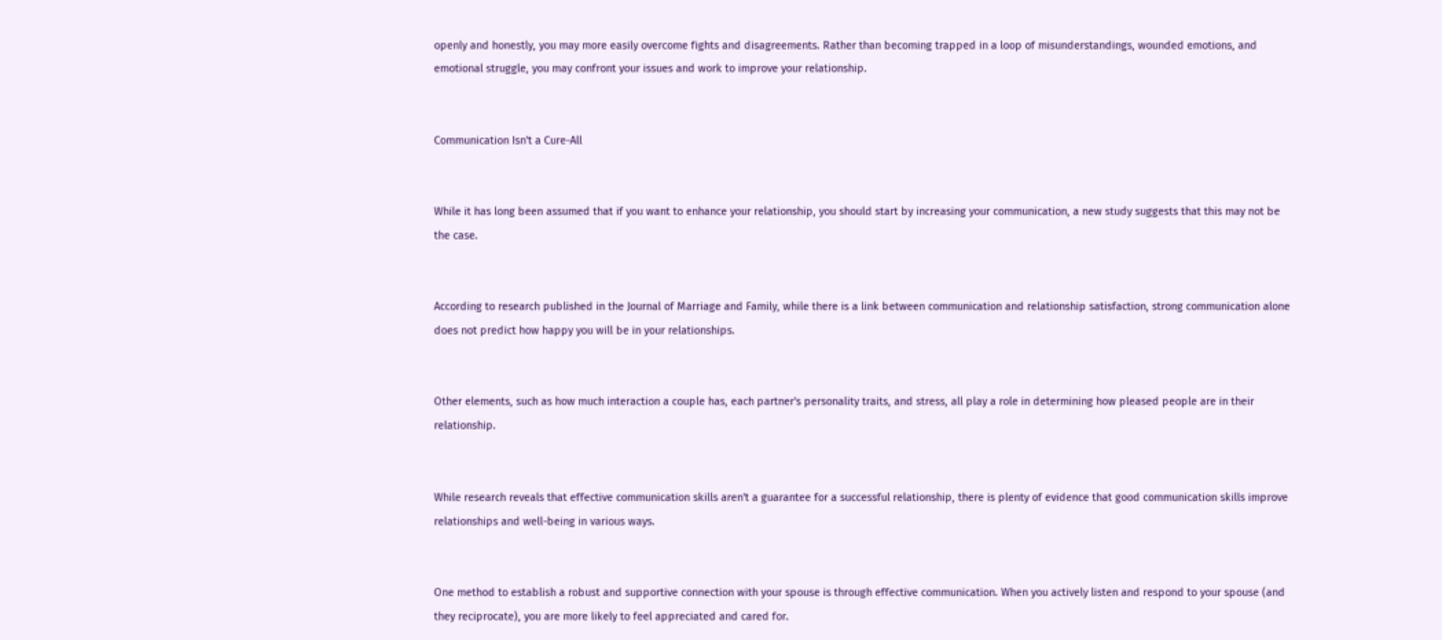openly and honestly, you may more easily overcome fights and disagreements. Rather than becoming trapped in a loop of misunderstandings, wounded emotions, and emotional struggle, you may confront your issues and work to improve your relationship.


Communication Isn't a Cure-All


While it has long been assumed that if you want to enhance your relationship, you should start by increasing your communication, a new study suggests that this may not be the case.


According to research published in the Journal of Marriage and Family, while there is a link between communication and relationship satisfaction, strong communication alone does not predict how happy you will be in your relationships.


Other elements, such as how much interaction a couple has, each partner's personality traits, and stress, all play a role in determining how pleased people are in their relationship.


While research reveals that effective communication skills aren't a guarantee for a successful relationship, there is plenty of evidence that good communication skills improve relationships and well-being in various ways.


One method to establish a robust and supportive connection with your spouse is through effective communication. When you actively listen and respond to your spouse (and they reciprocate), you are more likely to feel appreciated and cared for.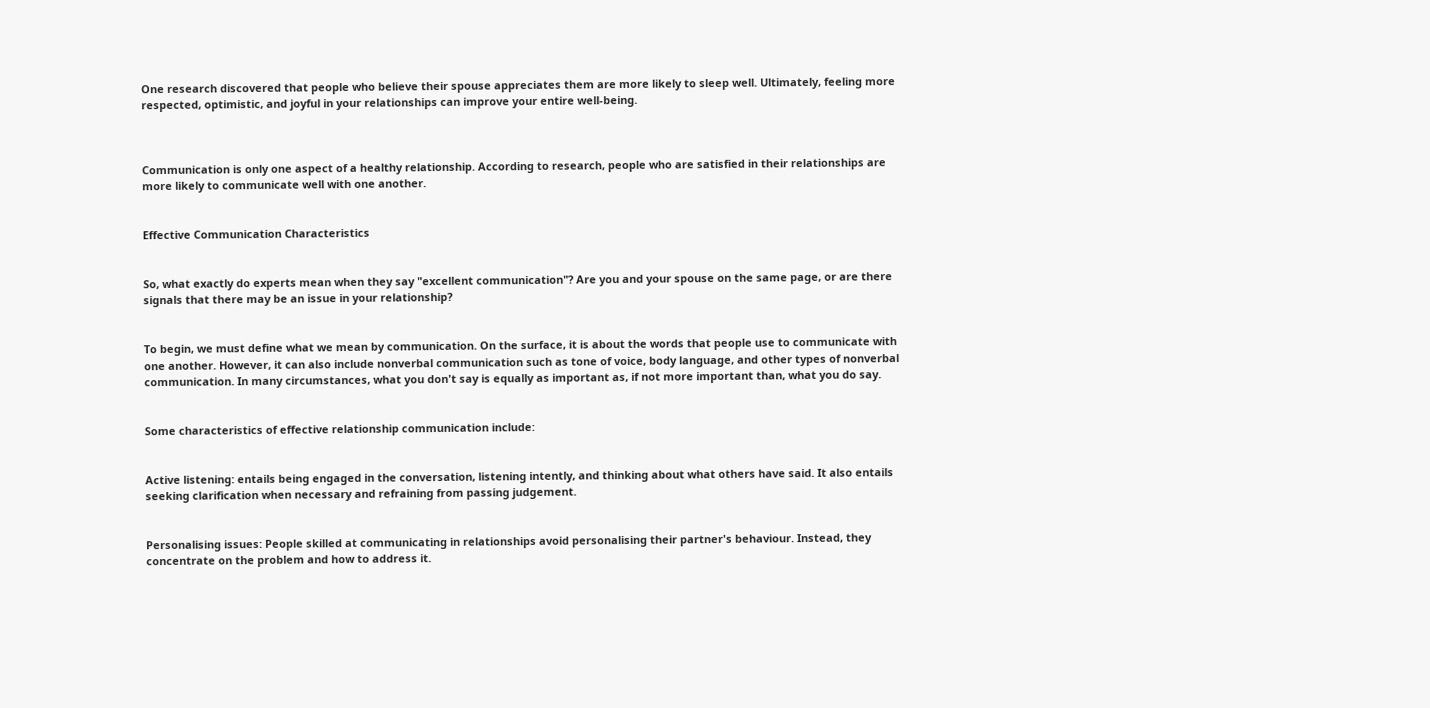One research discovered that people who believe their spouse appreciates them are more likely to sleep well. Ultimately, feeling more respected, optimistic, and joyful in your relationships can improve your entire well-being.



Communication is only one aspect of a healthy relationship. According to research, people who are satisfied in their relationships are more likely to communicate well with one another.


Effective Communication Characteristics


So, what exactly do experts mean when they say "excellent communication"? Are you and your spouse on the same page, or are there signals that there may be an issue in your relationship?


To begin, we must define what we mean by communication. On the surface, it is about the words that people use to communicate with one another. However, it can also include nonverbal communication such as tone of voice, body language, and other types of nonverbal communication. In many circumstances, what you don't say is equally as important as, if not more important than, what you do say.


Some characteristics of effective relationship communication include:


Active listening: entails being engaged in the conversation, listening intently, and thinking about what others have said. It also entails seeking clarification when necessary and refraining from passing judgement.


Personalising issues: People skilled at communicating in relationships avoid personalising their partner's behaviour. Instead, they concentrate on the problem and how to address it.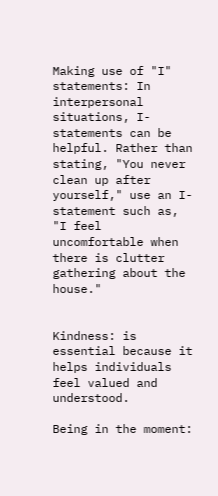Making use of "I" statements: In interpersonal situations, I-statements can be helpful. Rather than stating, "You never clean up after yourself," use an I-statement such as, "I feel uncomfortable when there is clutter gathering about the house."


Kindness: is essential because it helps individuals feel valued and understood.

Being in the moment: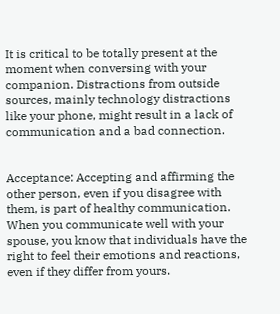It is critical to be totally present at the moment when conversing with your companion. Distractions from outside sources, mainly technology distractions like your phone, might result in a lack of communication and a bad connection.


Acceptance: Accepting and affirming the other person, even if you disagree with them, is part of healthy communication. When you communicate well with your spouse, you know that individuals have the right to feel their emotions and reactions, even if they differ from yours.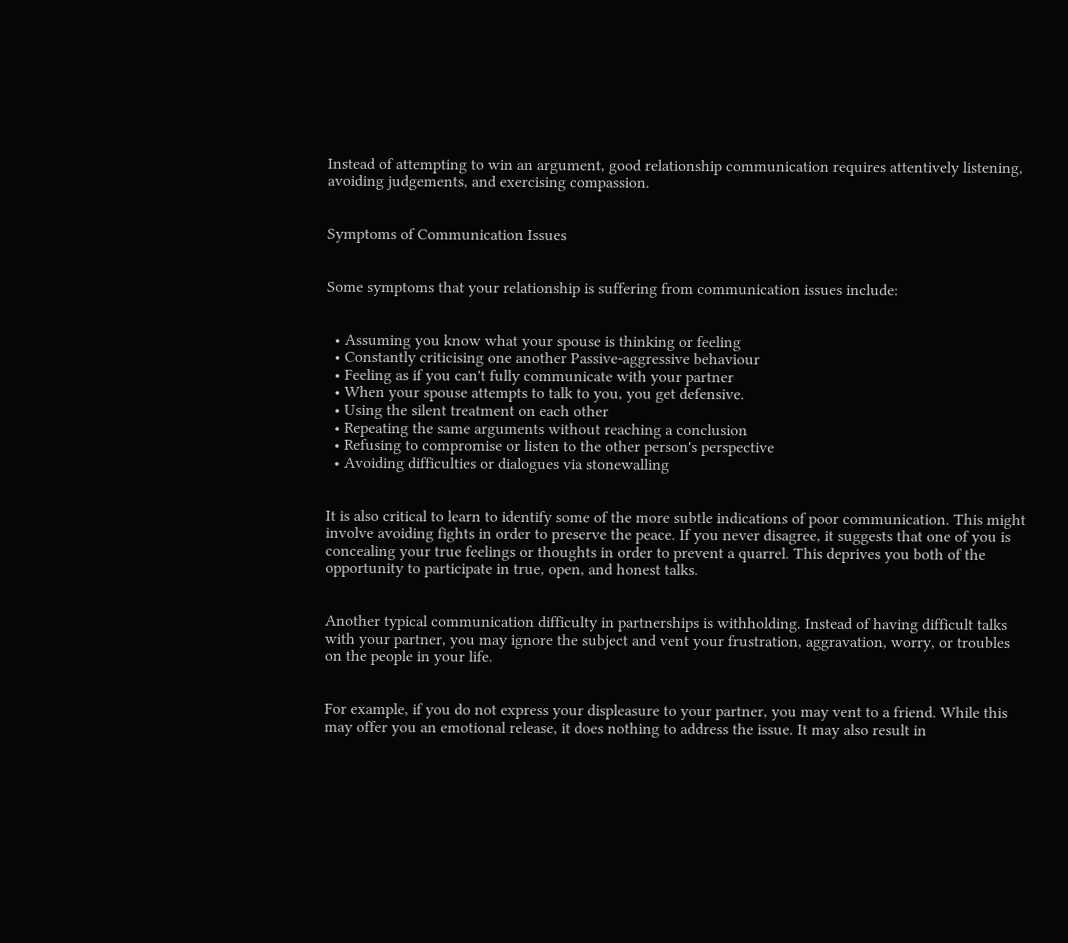Instead of attempting to win an argument, good relationship communication requires attentively listening, avoiding judgements, and exercising compassion.


Symptoms of Communication Issues


Some symptoms that your relationship is suffering from communication issues include:


  • Assuming you know what your spouse is thinking or feeling
  • Constantly criticising one another Passive-aggressive behaviour
  • Feeling as if you can't fully communicate with your partner
  • When your spouse attempts to talk to you, you get defensive.
  • Using the silent treatment on each other
  • Repeating the same arguments without reaching a conclusion
  • Refusing to compromise or listen to the other person's perspective
  • Avoiding difficulties or dialogues via stonewalling


It is also critical to learn to identify some of the more subtle indications of poor communication. This might involve avoiding fights in order to preserve the peace. If you never disagree, it suggests that one of you is concealing your true feelings or thoughts in order to prevent a quarrel. This deprives you both of the opportunity to participate in true, open, and honest talks.


Another typical communication difficulty in partnerships is withholding. Instead of having difficult talks with your partner, you may ignore the subject and vent your frustration, aggravation, worry, or troubles on the people in your life.


For example, if you do not express your displeasure to your partner, you may vent to a friend. While this may offer you an emotional release, it does nothing to address the issue. It may also result in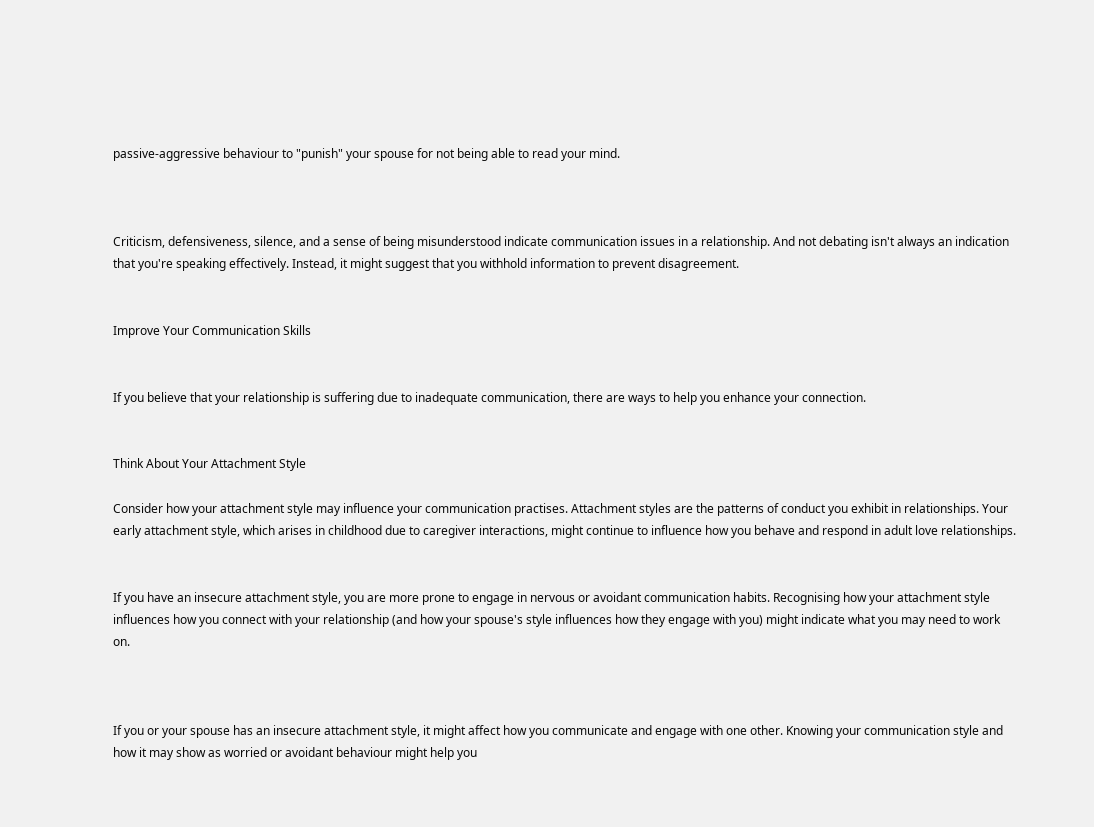passive-aggressive behaviour to "punish" your spouse for not being able to read your mind.



Criticism, defensiveness, silence, and a sense of being misunderstood indicate communication issues in a relationship. And not debating isn't always an indication that you're speaking effectively. Instead, it might suggest that you withhold information to prevent disagreement.


Improve Your Communication Skills


If you believe that your relationship is suffering due to inadequate communication, there are ways to help you enhance your connection.


Think About Your Attachment Style

Consider how your attachment style may influence your communication practises. Attachment styles are the patterns of conduct you exhibit in relationships. Your early attachment style, which arises in childhood due to caregiver interactions, might continue to influence how you behave and respond in adult love relationships.


If you have an insecure attachment style, you are more prone to engage in nervous or avoidant communication habits. Recognising how your attachment style influences how you connect with your relationship (and how your spouse's style influences how they engage with you) might indicate what you may need to work on.



If you or your spouse has an insecure attachment style, it might affect how you communicate and engage with one other. Knowing your communication style and how it may show as worried or avoidant behaviour might help you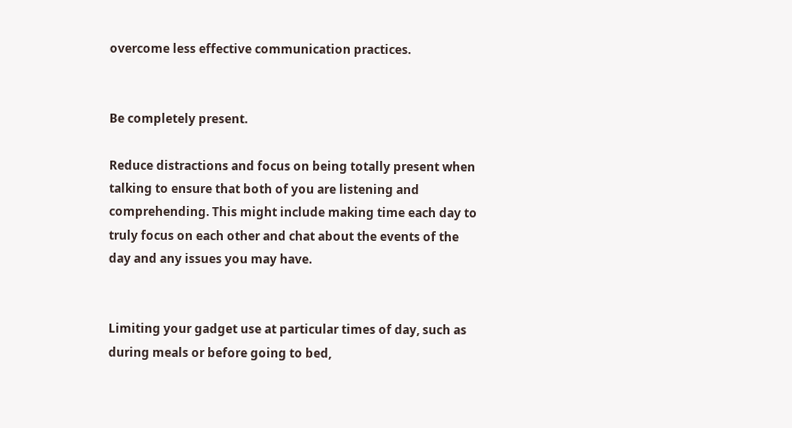overcome less effective communication practices.


Be completely present.

Reduce distractions and focus on being totally present when talking to ensure that both of you are listening and comprehending. This might include making time each day to truly focus on each other and chat about the events of the day and any issues you may have.


Limiting your gadget use at particular times of day, such as during meals or before going to bed,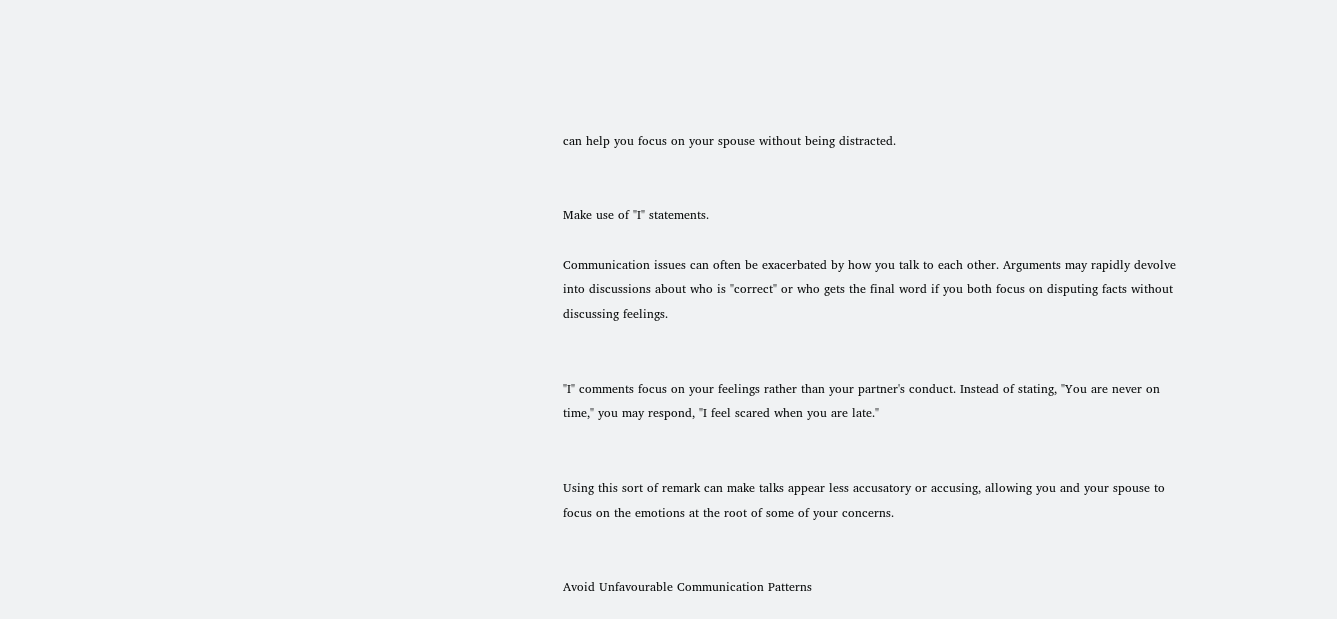can help you focus on your spouse without being distracted.


Make use of "I" statements.

Communication issues can often be exacerbated by how you talk to each other. Arguments may rapidly devolve into discussions about who is "correct" or who gets the final word if you both focus on disputing facts without discussing feelings.


"I" comments focus on your feelings rather than your partner's conduct. Instead of stating, "You are never on time," you may respond, "I feel scared when you are late."


Using this sort of remark can make talks appear less accusatory or accusing, allowing you and your spouse to focus on the emotions at the root of some of your concerns.


Avoid Unfavourable Communication Patterns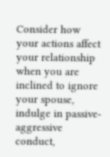Consider how your actions affect your relationship when you are inclined to ignore your spouse, indulge in passive-aggressive conduct,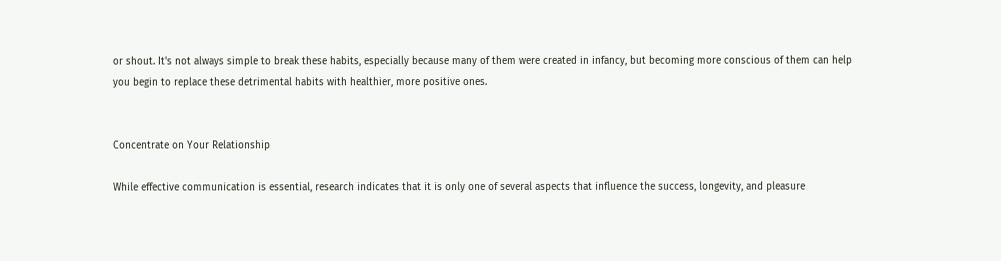or shout. It's not always simple to break these habits, especially because many of them were created in infancy, but becoming more conscious of them can help you begin to replace these detrimental habits with healthier, more positive ones.


Concentrate on Your Relationship

While effective communication is essential, research indicates that it is only one of several aspects that influence the success, longevity, and pleasure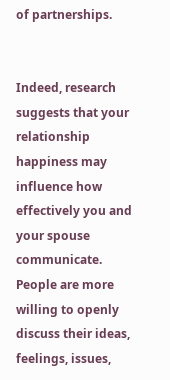of partnerships.


Indeed, research suggests that your relationship happiness may influence how effectively you and your spouse communicate. People are more willing to openly discuss their ideas, feelings, issues,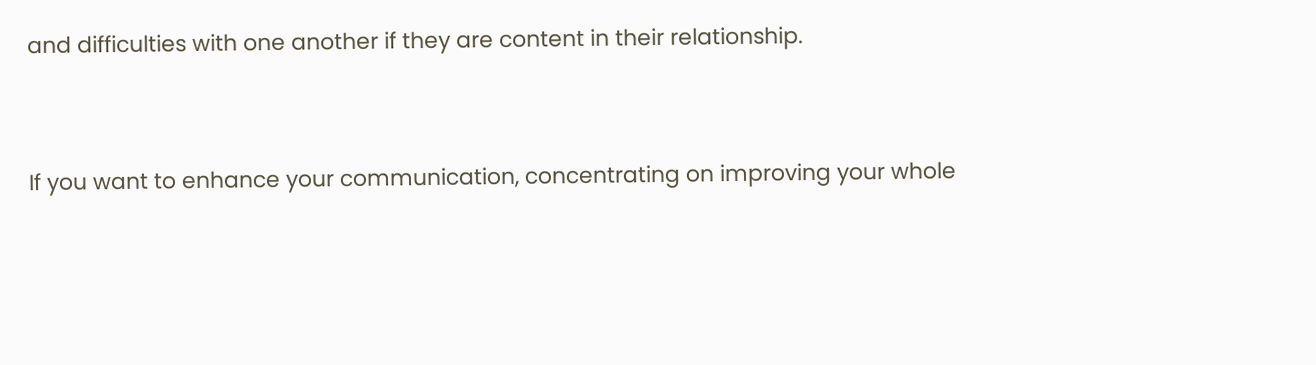and difficulties with one another if they are content in their relationship.




If you want to enhance your communication, concentrating on improving your whole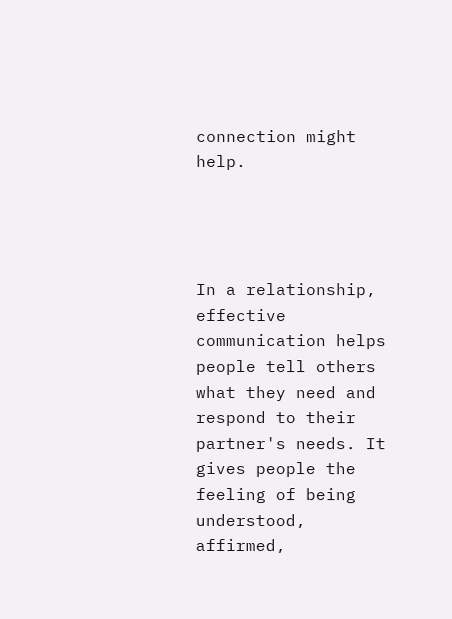connection might help.




In a relationship, effective communication helps people tell others what they need and respond to their partner's needs. It gives people the feeling of being understood, affirmed,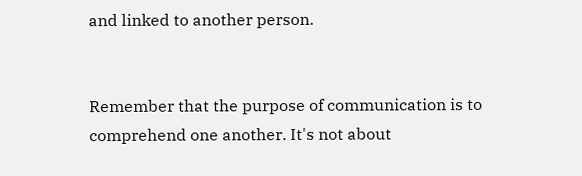and linked to another person.


Remember that the purpose of communication is to comprehend one another. It's not about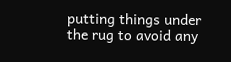putting things under the rug to avoid any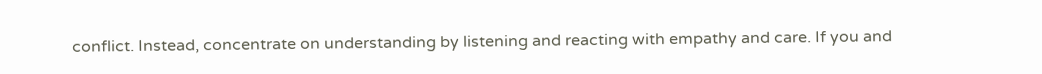conflict. Instead, concentrate on understanding by listening and reacting with empathy and care. If you and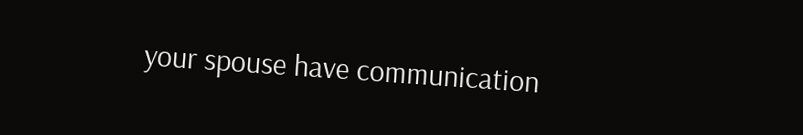your spouse have communication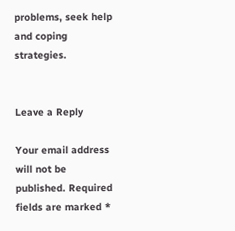problems, seek help and coping strategies.


Leave a Reply

Your email address will not be published. Required fields are marked *